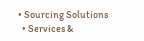• Sourcing Solutions
  • Services &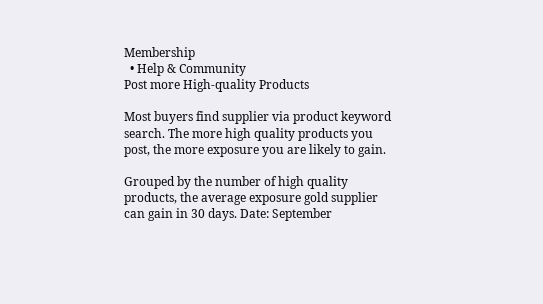Membership
  • Help & Community
Post more High-quality Products

Most buyers find supplier via product keyword search. The more high quality products you post, the more exposure you are likely to gain.

Grouped by the number of high quality products, the average exposure gold supplier can gain in 30 days. Date: September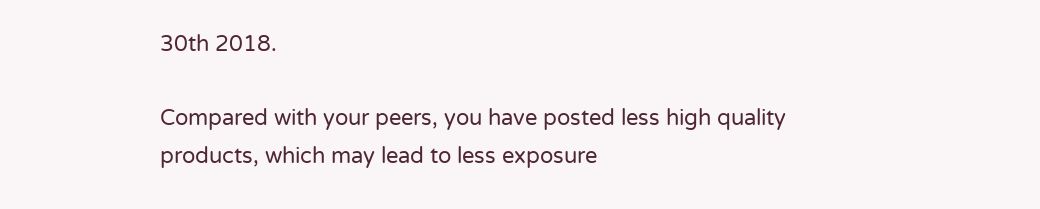30th 2018.

Compared with your peers, you have posted less high quality products, which may lead to less exposure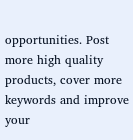opportunities. Post more high quality products, cover more keywords and improve your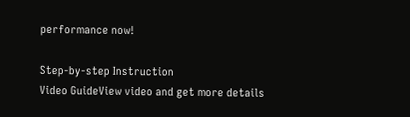performance now!

Step-by-step Instruction
Video GuideView video and get more details